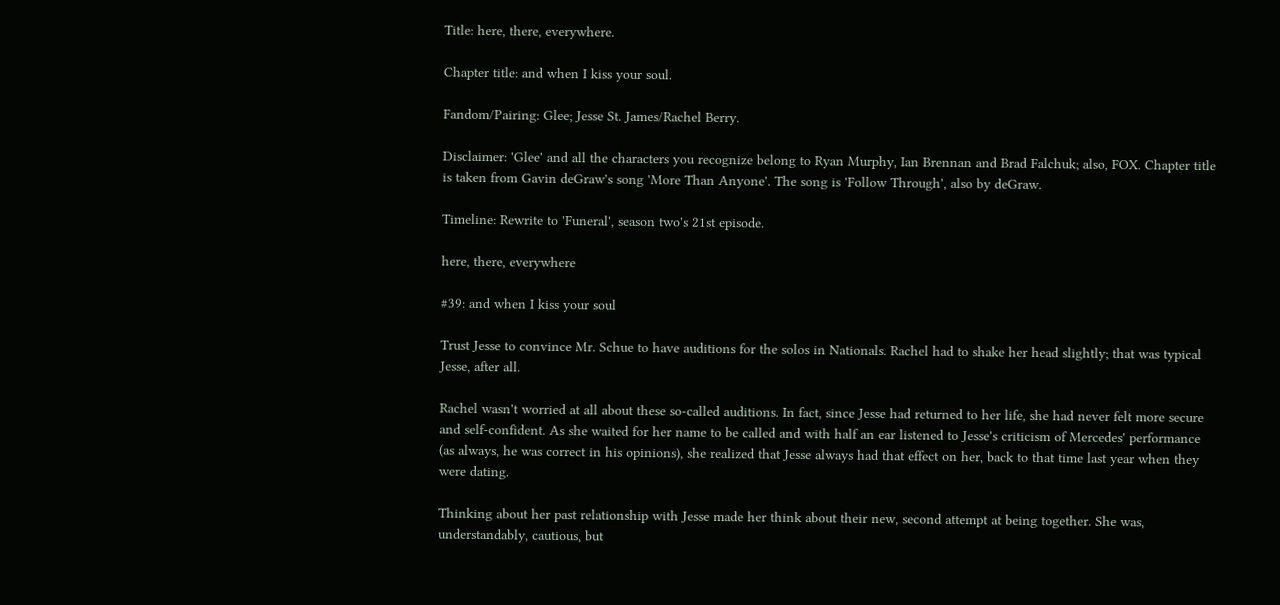Title: here, there, everywhere.

Chapter title: and when I kiss your soul.

Fandom/Pairing: Glee; Jesse St. James/Rachel Berry.

Disclaimer: 'Glee' and all the characters you recognize belong to Ryan Murphy, Ian Brennan and Brad Falchuk; also, FOX. Chapter title is taken from Gavin deGraw's song 'More Than Anyone'. The song is 'Follow Through', also by deGraw.

Timeline: Rewrite to 'Funeral', season two's 21st episode.

here, there, everywhere

#39: and when I kiss your soul

Trust Jesse to convince Mr. Schue to have auditions for the solos in Nationals. Rachel had to shake her head slightly; that was typical Jesse, after all.

Rachel wasn't worried at all about these so-called auditions. In fact, since Jesse had returned to her life, she had never felt more secure and self-confident. As she waited for her name to be called and with half an ear listened to Jesse's criticism of Mercedes' performance (as always, he was correct in his opinions), she realized that Jesse always had that effect on her, back to that time last year when they were dating.

Thinking about her past relationship with Jesse made her think about their new, second attempt at being together. She was, understandably, cautious, but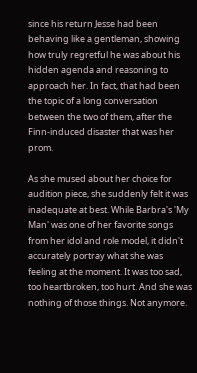since his return Jesse had been behaving like a gentleman, showing how truly regretful he was about his hidden agenda and reasoning to approach her. In fact, that had been the topic of a long conversation between the two of them, after the Finn-induced disaster that was her prom.

As she mused about her choice for audition piece, she suddenly felt it was inadequate at best. While Barbra's 'My Man' was one of her favorite songs from her idol and role model, it didn't accurately portray what she was feeling at the moment. It was too sad, too heartbroken, too hurt. And she was nothing of those things. Not anymore.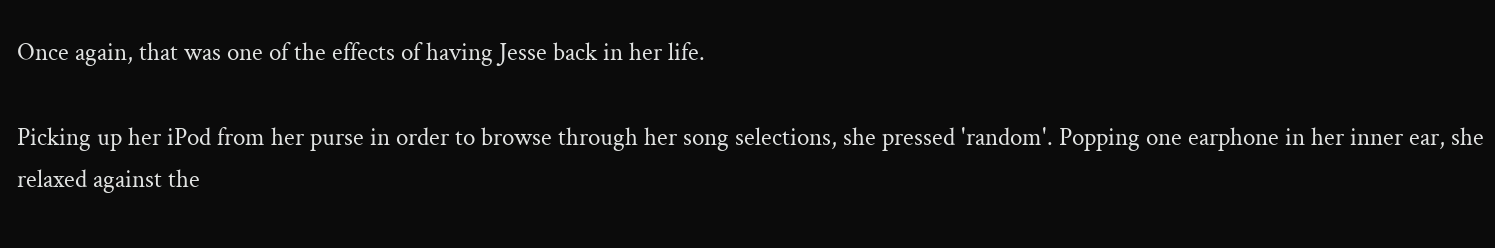Once again, that was one of the effects of having Jesse back in her life.

Picking up her iPod from her purse in order to browse through her song selections, she pressed 'random'. Popping one earphone in her inner ear, she relaxed against the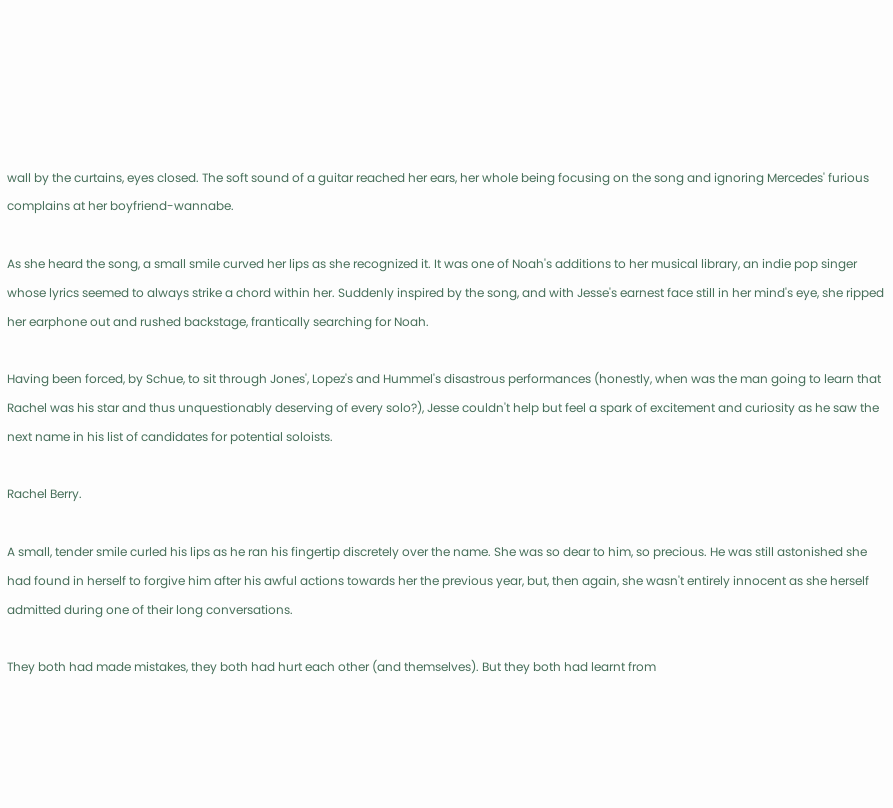wall by the curtains, eyes closed. The soft sound of a guitar reached her ears, her whole being focusing on the song and ignoring Mercedes' furious complains at her boyfriend-wannabe.

As she heard the song, a small smile curved her lips as she recognized it. It was one of Noah's additions to her musical library, an indie pop singer whose lyrics seemed to always strike a chord within her. Suddenly inspired by the song, and with Jesse's earnest face still in her mind's eye, she ripped her earphone out and rushed backstage, frantically searching for Noah.

Having been forced, by Schue, to sit through Jones', Lopez's and Hummel's disastrous performances (honestly, when was the man going to learn that Rachel was his star and thus unquestionably deserving of every solo?), Jesse couldn't help but feel a spark of excitement and curiosity as he saw the next name in his list of candidates for potential soloists.

Rachel Berry.

A small, tender smile curled his lips as he ran his fingertip discretely over the name. She was so dear to him, so precious. He was still astonished she had found in herself to forgive him after his awful actions towards her the previous year, but, then again, she wasn't entirely innocent as she herself admitted during one of their long conversations.

They both had made mistakes, they both had hurt each other (and themselves). But they both had learnt from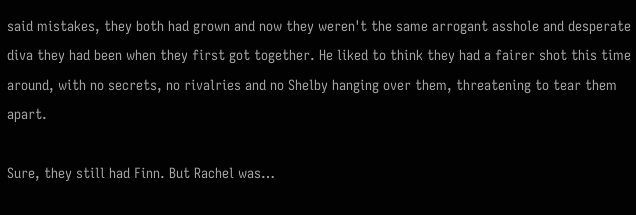said mistakes, they both had grown and now they weren't the same arrogant asshole and desperate diva they had been when they first got together. He liked to think they had a fairer shot this time around, with no secrets, no rivalries and no Shelby hanging over them, threatening to tear them apart.

Sure, they still had Finn. But Rachel was…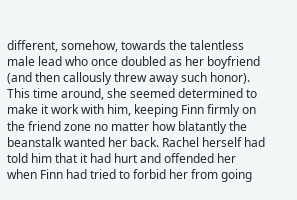different, somehow, towards the talentless male lead who once doubled as her boyfriend (and then callously threw away such honor). This time around, she seemed determined to make it work with him, keeping Finn firmly on the friend zone no matter how blatantly the beanstalk wanted her back. Rachel herself had told him that it had hurt and offended her when Finn had tried to forbid her from going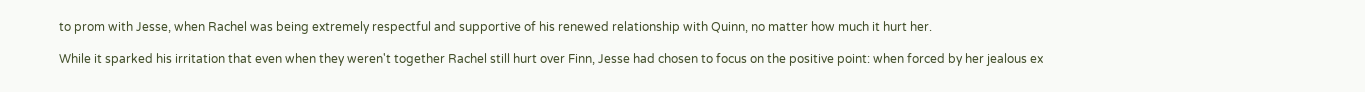to prom with Jesse, when Rachel was being extremely respectful and supportive of his renewed relationship with Quinn, no matter how much it hurt her.

While it sparked his irritation that even when they weren't together Rachel still hurt over Finn, Jesse had chosen to focus on the positive point: when forced by her jealous ex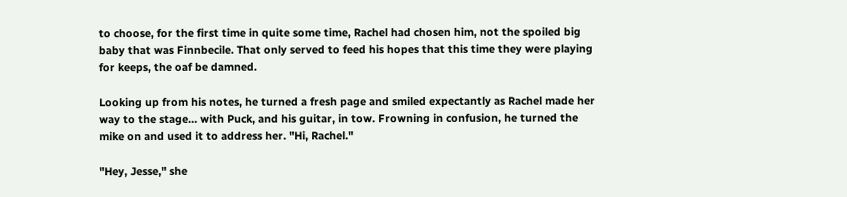to choose, for the first time in quite some time, Rachel had chosen him, not the spoiled big baby that was Finnbecile. That only served to feed his hopes that this time they were playing for keeps, the oaf be damned.

Looking up from his notes, he turned a fresh page and smiled expectantly as Rachel made her way to the stage… with Puck, and his guitar, in tow. Frowning in confusion, he turned the mike on and used it to address her. "Hi, Rachel."

"Hey, Jesse," she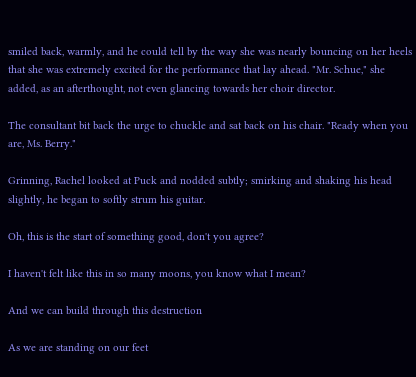smiled back, warmly, and he could tell by the way she was nearly bouncing on her heels that she was extremely excited for the performance that lay ahead. "Mr. Schue," she added, as an afterthought, not even glancing towards her choir director.

The consultant bit back the urge to chuckle and sat back on his chair. "Ready when you are, Ms. Berry."

Grinning, Rachel looked at Puck and nodded subtly; smirking and shaking his head slightly, he began to softly strum his guitar.

Oh, this is the start of something good, don't you agree?

I haven't felt like this in so many moons, you know what I mean?

And we can build through this destruction

As we are standing on our feet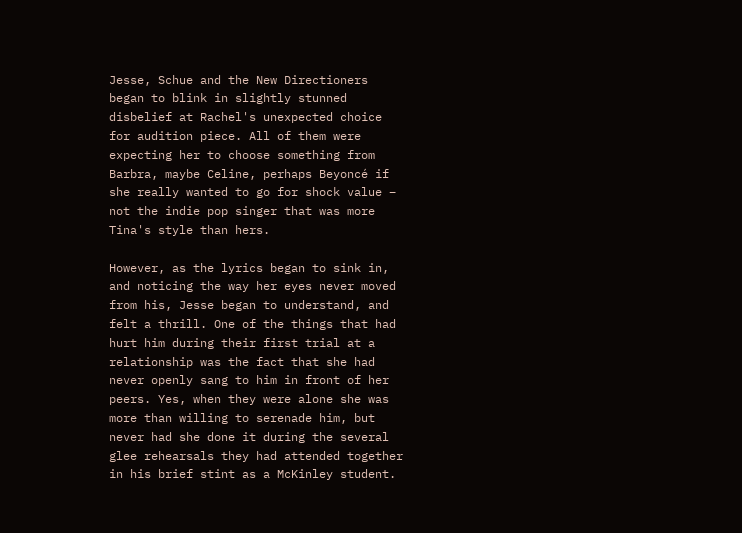Jesse, Schue and the New Directioners began to blink in slightly stunned disbelief at Rachel's unexpected choice for audition piece. All of them were expecting her to choose something from Barbra, maybe Celine, perhaps Beyoncé if she really wanted to go for shock value – not the indie pop singer that was more Tina's style than hers.

However, as the lyrics began to sink in, and noticing the way her eyes never moved from his, Jesse began to understand, and felt a thrill. One of the things that had hurt him during their first trial at a relationship was the fact that she had never openly sang to him in front of her peers. Yes, when they were alone she was more than willing to serenade him, but never had she done it during the several glee rehearsals they had attended together in his brief stint as a McKinley student.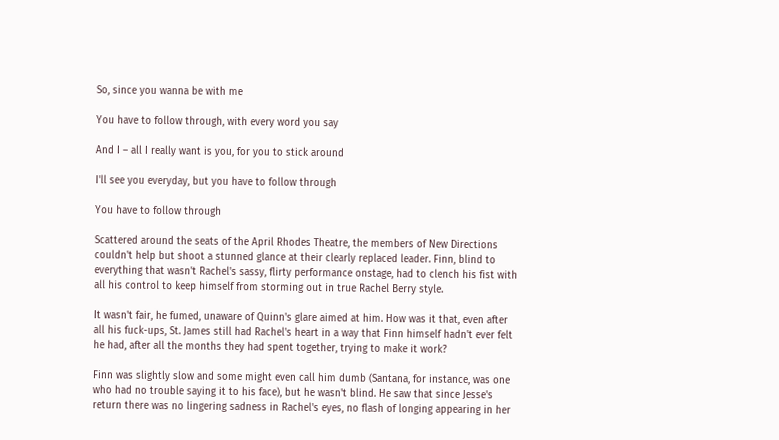So, since you wanna be with me

You have to follow through, with every word you say

And I – all I really want is you, for you to stick around

I'll see you everyday, but you have to follow through

You have to follow through

Scattered around the seats of the April Rhodes Theatre, the members of New Directions couldn't help but shoot a stunned glance at their clearly replaced leader. Finn, blind to everything that wasn't Rachel's sassy, flirty performance onstage, had to clench his fist with all his control to keep himself from storming out in true Rachel Berry style.

It wasn't fair, he fumed, unaware of Quinn's glare aimed at him. How was it that, even after all his fuck-ups, St. James still had Rachel's heart in a way that Finn himself hadn't ever felt he had, after all the months they had spent together, trying to make it work?

Finn was slightly slow and some might even call him dumb (Santana, for instance, was one who had no trouble saying it to his face), but he wasn't blind. He saw that since Jesse's return there was no lingering sadness in Rachel's eyes, no flash of longing appearing in her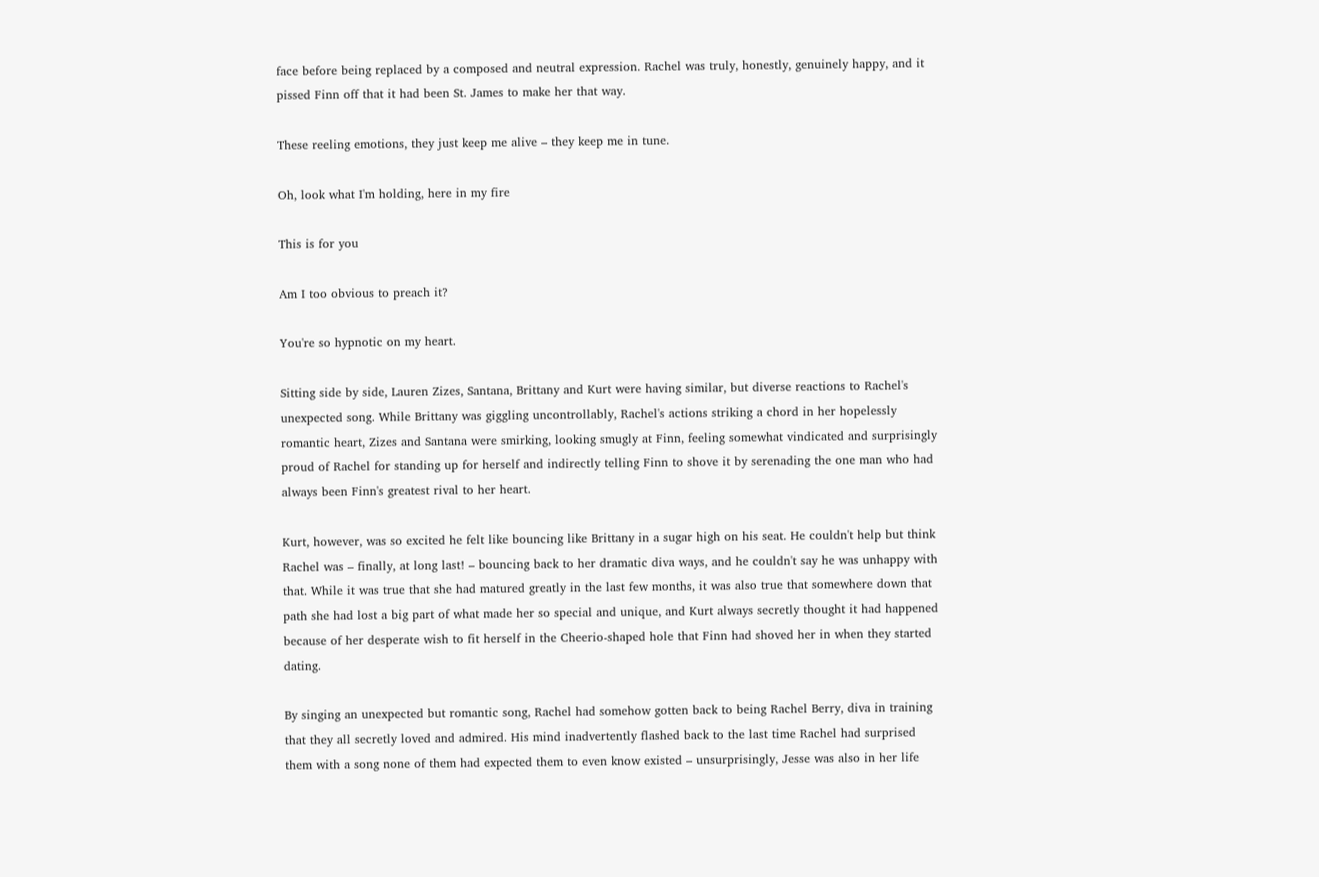face before being replaced by a composed and neutral expression. Rachel was truly, honestly, genuinely happy, and it pissed Finn off that it had been St. James to make her that way.

These reeling emotions, they just keep me alive – they keep me in tune.

Oh, look what I'm holding, here in my fire

This is for you

Am I too obvious to preach it?

You're so hypnotic on my heart.

Sitting side by side, Lauren Zizes, Santana, Brittany and Kurt were having similar, but diverse reactions to Rachel's unexpected song. While Brittany was giggling uncontrollably, Rachel's actions striking a chord in her hopelessly romantic heart, Zizes and Santana were smirking, looking smugly at Finn, feeling somewhat vindicated and surprisingly proud of Rachel for standing up for herself and indirectly telling Finn to shove it by serenading the one man who had always been Finn's greatest rival to her heart.

Kurt, however, was so excited he felt like bouncing like Brittany in a sugar high on his seat. He couldn't help but think Rachel was – finally, at long last! – bouncing back to her dramatic diva ways, and he couldn't say he was unhappy with that. While it was true that she had matured greatly in the last few months, it was also true that somewhere down that path she had lost a big part of what made her so special and unique, and Kurt always secretly thought it had happened because of her desperate wish to fit herself in the Cheerio-shaped hole that Finn had shoved her in when they started dating.

By singing an unexpected but romantic song, Rachel had somehow gotten back to being Rachel Berry, diva in training that they all secretly loved and admired. His mind inadvertently flashed back to the last time Rachel had surprised them with a song none of them had expected them to even know existed – unsurprisingly, Jesse was also in her life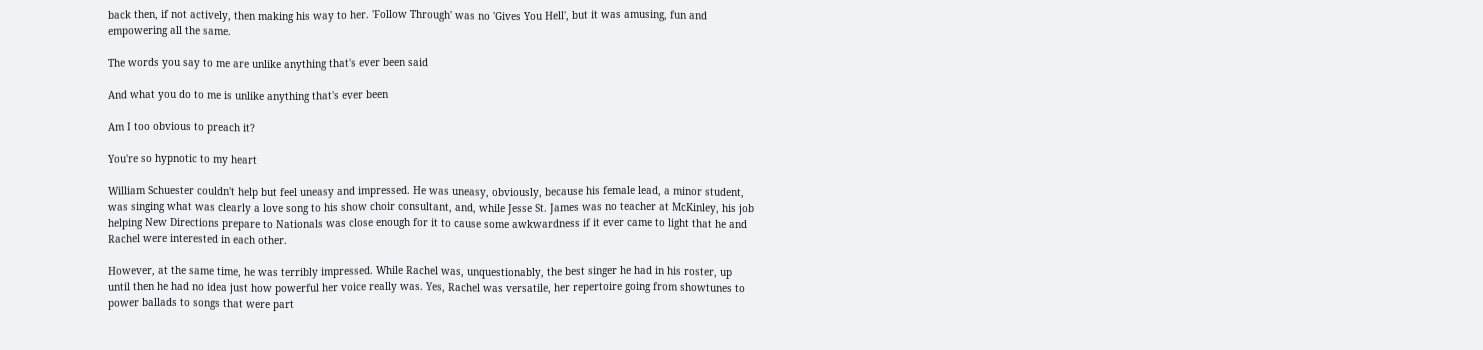back then, if not actively, then making his way to her. 'Follow Through' was no 'Gives You Hell', but it was amusing, fun and empowering all the same.

The words you say to me are unlike anything that's ever been said

And what you do to me is unlike anything that's ever been

Am I too obvious to preach it?

You're so hypnotic to my heart

William Schuester couldn't help but feel uneasy and impressed. He was uneasy, obviously, because his female lead, a minor student, was singing what was clearly a love song to his show choir consultant, and, while Jesse St. James was no teacher at McKinley, his job helping New Directions prepare to Nationals was close enough for it to cause some awkwardness if it ever came to light that he and Rachel were interested in each other.

However, at the same time, he was terribly impressed. While Rachel was, unquestionably, the best singer he had in his roster, up until then he had no idea just how powerful her voice really was. Yes, Rachel was versatile, her repertoire going from showtunes to power ballads to songs that were part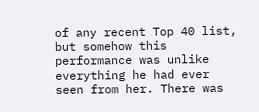of any recent Top 40 list, but somehow this performance was unlike everything he had ever seen from her. There was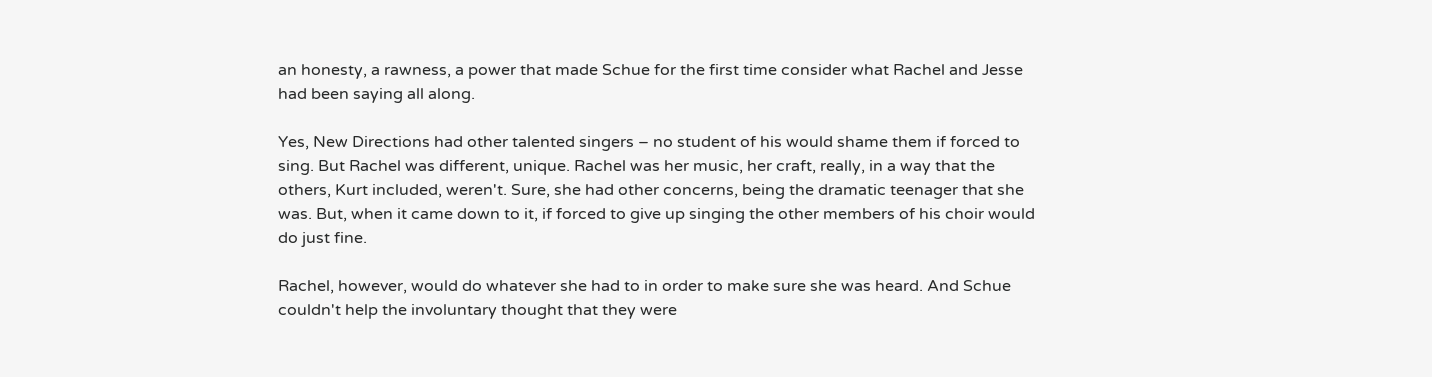an honesty, a rawness, a power that made Schue for the first time consider what Rachel and Jesse had been saying all along.

Yes, New Directions had other talented singers – no student of his would shame them if forced to sing. But Rachel was different, unique. Rachel was her music, her craft, really, in a way that the others, Kurt included, weren't. Sure, she had other concerns, being the dramatic teenager that she was. But, when it came down to it, if forced to give up singing the other members of his choir would do just fine.

Rachel, however, would do whatever she had to in order to make sure she was heard. And Schue couldn't help the involuntary thought that they were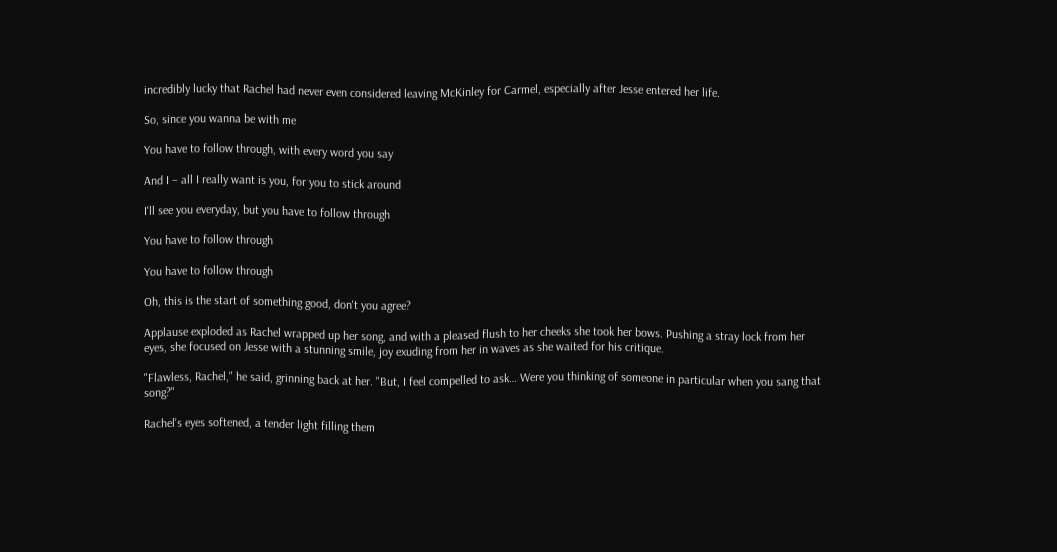incredibly lucky that Rachel had never even considered leaving McKinley for Carmel, especially after Jesse entered her life.

So, since you wanna be with me

You have to follow through, with every word you say

And I – all I really want is you, for you to stick around

I'll see you everyday, but you have to follow through

You have to follow through

You have to follow through

Oh, this is the start of something good, don't you agree?

Applause exploded as Rachel wrapped up her song, and with a pleased flush to her cheeks she took her bows. Pushing a stray lock from her eyes, she focused on Jesse with a stunning smile, joy exuding from her in waves as she waited for his critique.

"Flawless, Rachel," he said, grinning back at her. "But, I feel compelled to ask… Were you thinking of someone in particular when you sang that song?"

Rachel's eyes softened, a tender light filling them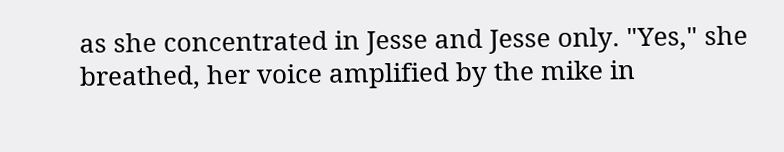as she concentrated in Jesse and Jesse only. "Yes," she breathed, her voice amplified by the mike in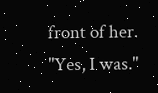front of her. "Yes, I was."